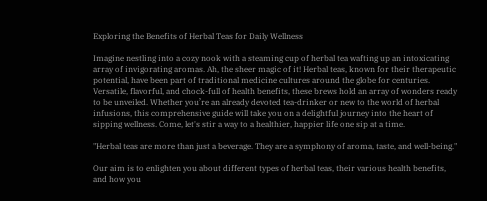Exploring the Benefits of Herbal Teas for Daily Wellness

Imagine nestling into a cozy nook with a steaming cup of herbal tea wafting up an intoxicating array of invigorating aromas. Ah, the sheer magic of it! Herbal teas, known for their therapeutic potential, have been part of traditional medicine cultures around the globe for centuries. Versatile, flavorful, and chock-full of health benefits, these brews hold an array of wonders ready to be unveiled. Whether you’re an already devoted tea-drinker or new to the world of herbal infusions, this comprehensive guide will take you on a delightful journey into the heart of sipping wellness. Come, let's stir a way to a healthier, happier life one sip at a time.

"Herbal teas are more than just a beverage. They are a symphony of aroma, taste, and well-being."

Our aim is to enlighten you about different types of herbal teas, their various health benefits, and how you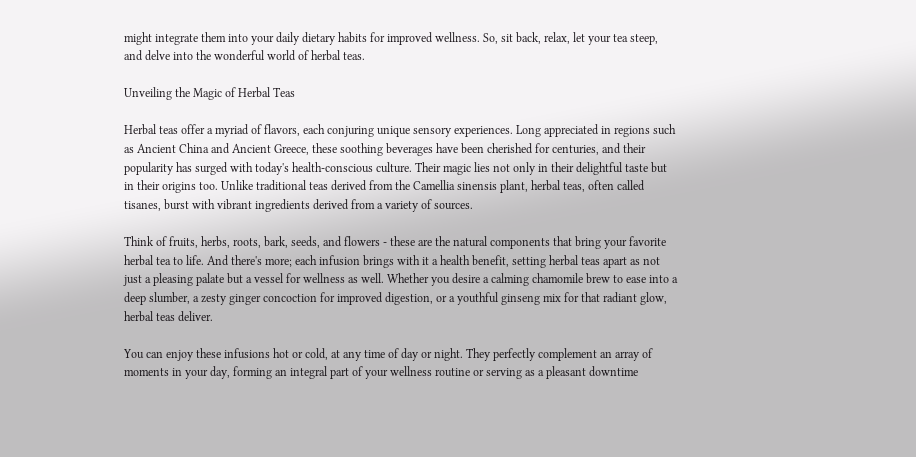might integrate them into your daily dietary habits for improved wellness. So, sit back, relax, let your tea steep, and delve into the wonderful world of herbal teas.

Unveiling the Magic of Herbal Teas

Herbal teas offer a myriad of flavors, each conjuring unique sensory experiences. Long appreciated in regions such as Ancient China and Ancient Greece, these soothing beverages have been cherished for centuries, and their popularity has surged with today's health-conscious culture. Their magic lies not only in their delightful taste but in their origins too. Unlike traditional teas derived from the Camellia sinensis plant, herbal teas, often called tisanes, burst with vibrant ingredients derived from a variety of sources.

Think of fruits, herbs, roots, bark, seeds, and flowers - these are the natural components that bring your favorite herbal tea to life. And there's more; each infusion brings with it a health benefit, setting herbal teas apart as not just a pleasing palate but a vessel for wellness as well. Whether you desire a calming chamomile brew to ease into a deep slumber, a zesty ginger concoction for improved digestion, or a youthful ginseng mix for that radiant glow, herbal teas deliver.

You can enjoy these infusions hot or cold, at any time of day or night. They perfectly complement an array of moments in your day, forming an integral part of your wellness routine or serving as a pleasant downtime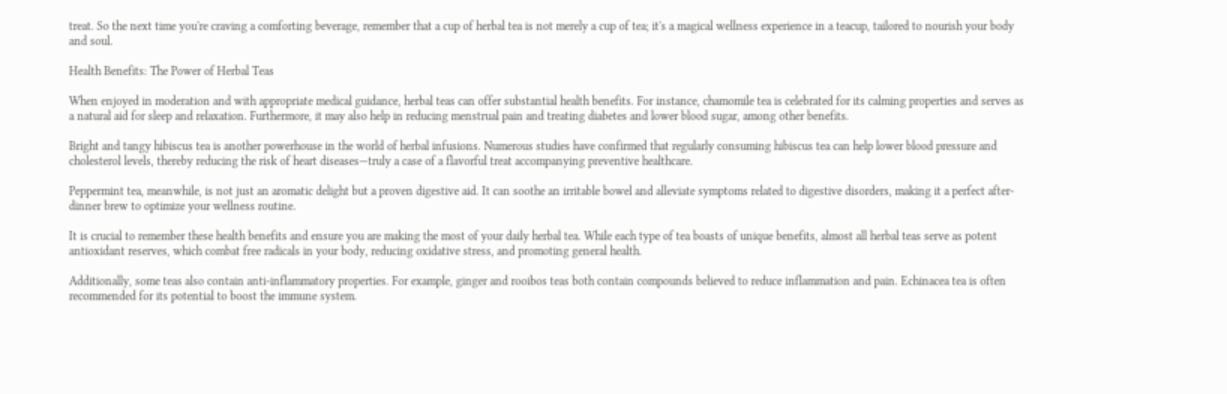treat. So the next time you're craving a comforting beverage, remember that a cup of herbal tea is not merely a cup of tea; it's a magical wellness experience in a teacup, tailored to nourish your body and soul.

Health Benefits: The Power of Herbal Teas

When enjoyed in moderation and with appropriate medical guidance, herbal teas can offer substantial health benefits. For instance, chamomile tea is celebrated for its calming properties and serves as a natural aid for sleep and relaxation. Furthermore, it may also help in reducing menstrual pain and treating diabetes and lower blood sugar, among other benefits.

Bright and tangy hibiscus tea is another powerhouse in the world of herbal infusions. Numerous studies have confirmed that regularly consuming hibiscus tea can help lower blood pressure and cholesterol levels, thereby reducing the risk of heart diseases—truly a case of a flavorful treat accompanying preventive healthcare.

Peppermint tea, meanwhile, is not just an aromatic delight but a proven digestive aid. It can soothe an irritable bowel and alleviate symptoms related to digestive disorders, making it a perfect after-dinner brew to optimize your wellness routine.

It is crucial to remember these health benefits and ensure you are making the most of your daily herbal tea. While each type of tea boasts of unique benefits, almost all herbal teas serve as potent antioxidant reserves, which combat free radicals in your body, reducing oxidative stress, and promoting general health.

Additionally, some teas also contain anti-inflammatory properties. For example, ginger and rooibos teas both contain compounds believed to reduce inflammation and pain. Echinacea tea is often recommended for its potential to boost the immune system.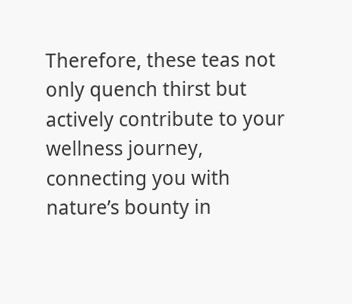Therefore, these teas not only quench thirst but actively contribute to your wellness journey, connecting you with nature’s bounty in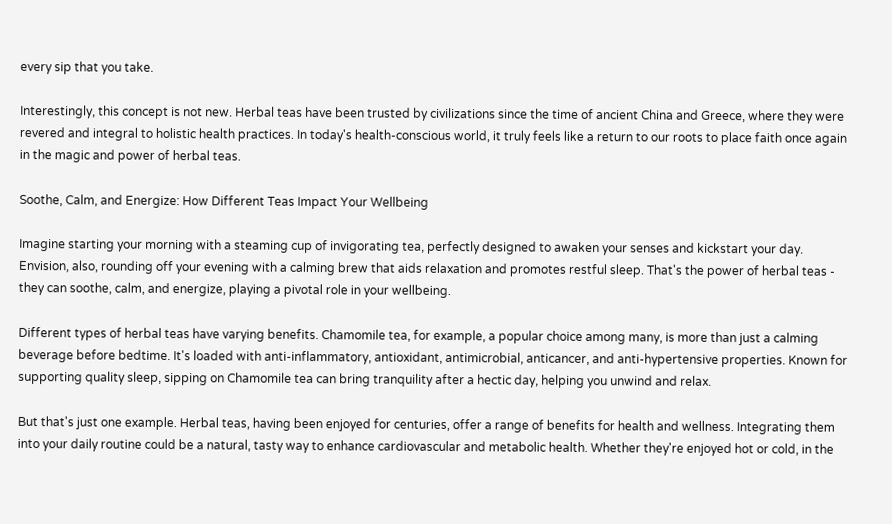every sip that you take.

Interestingly, this concept is not new. Herbal teas have been trusted by civilizations since the time of ancient China and Greece, where they were revered and integral to holistic health practices. In today's health-conscious world, it truly feels like a return to our roots to place faith once again in the magic and power of herbal teas.

Soothe, Calm, and Energize: How Different Teas Impact Your Wellbeing

Imagine starting your morning with a steaming cup of invigorating tea, perfectly designed to awaken your senses and kickstart your day. Envision, also, rounding off your evening with a calming brew that aids relaxation and promotes restful sleep. That's the power of herbal teas - they can soothe, calm, and energize, playing a pivotal role in your wellbeing.

Different types of herbal teas have varying benefits. Chamomile tea, for example, a popular choice among many, is more than just a calming beverage before bedtime. It's loaded with anti-inflammatory, antioxidant, antimicrobial, anticancer, and anti-hypertensive properties. Known for supporting quality sleep, sipping on Chamomile tea can bring tranquility after a hectic day, helping you unwind and relax.

But that's just one example. Herbal teas, having been enjoyed for centuries, offer a range of benefits for health and wellness. Integrating them into your daily routine could be a natural, tasty way to enhance cardiovascular and metabolic health. Whether they're enjoyed hot or cold, in the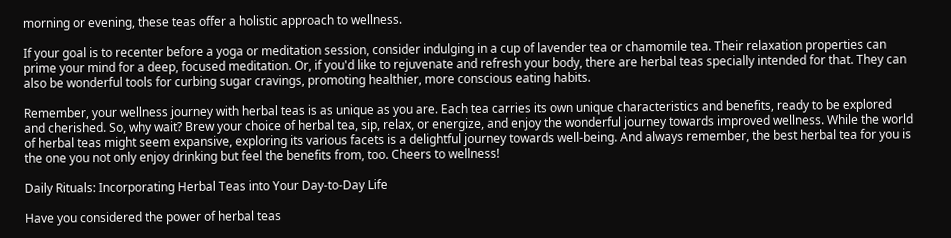morning or evening, these teas offer a holistic approach to wellness.

If your goal is to recenter before a yoga or meditation session, consider indulging in a cup of lavender tea or chamomile tea. Their relaxation properties can prime your mind for a deep, focused meditation. Or, if you'd like to rejuvenate and refresh your body, there are herbal teas specially intended for that. They can also be wonderful tools for curbing sugar cravings, promoting healthier, more conscious eating habits.

Remember, your wellness journey with herbal teas is as unique as you are. Each tea carries its own unique characteristics and benefits, ready to be explored and cherished. So, why wait? Brew your choice of herbal tea, sip, relax, or energize, and enjoy the wonderful journey towards improved wellness. While the world of herbal teas might seem expansive, exploring its various facets is a delightful journey towards well-being. And always remember, the best herbal tea for you is the one you not only enjoy drinking but feel the benefits from, too. Cheers to wellness!

Daily Rituals: Incorporating Herbal Teas into Your Day-to-Day Life

Have you considered the power of herbal teas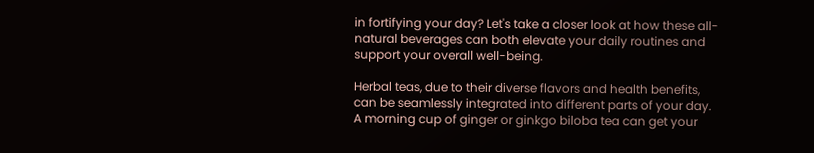in fortifying your day? Let's take a closer look at how these all-natural beverages can both elevate your daily routines and support your overall well-being.

Herbal teas, due to their diverse flavors and health benefits, can be seamlessly integrated into different parts of your day. A morning cup of ginger or ginkgo biloba tea can get your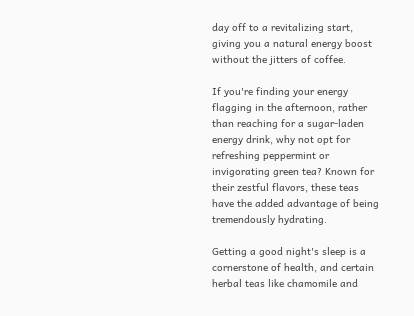day off to a revitalizing start, giving you a natural energy boost without the jitters of coffee.

If you're finding your energy flagging in the afternoon, rather than reaching for a sugar-laden energy drink, why not opt for refreshing peppermint or invigorating green tea? Known for their zestful flavors, these teas have the added advantage of being tremendously hydrating.

Getting a good night's sleep is a cornerstone of health, and certain herbal teas like chamomile and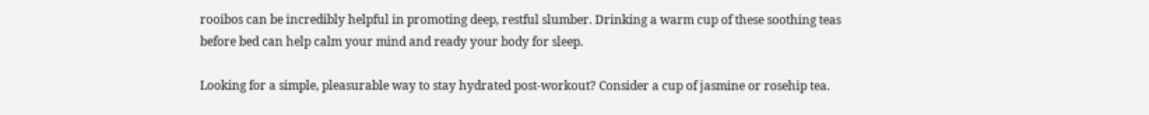rooibos can be incredibly helpful in promoting deep, restful slumber. Drinking a warm cup of these soothing teas before bed can help calm your mind and ready your body for sleep.

Looking for a simple, pleasurable way to stay hydrated post-workout? Consider a cup of jasmine or rosehip tea.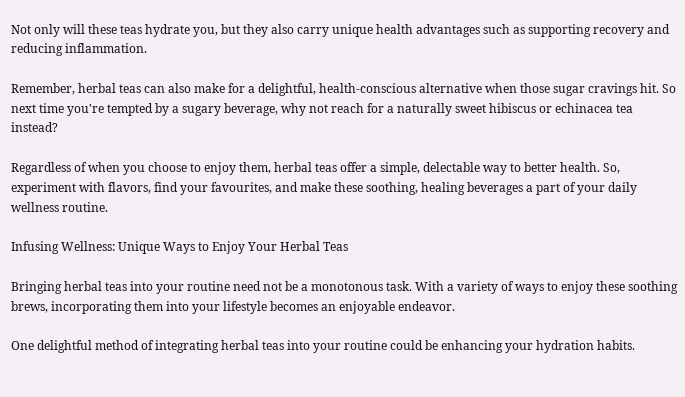Not only will these teas hydrate you, but they also carry unique health advantages such as supporting recovery and reducing inflammation.

Remember, herbal teas can also make for a delightful, health-conscious alternative when those sugar cravings hit. So next time you're tempted by a sugary beverage, why not reach for a naturally sweet hibiscus or echinacea tea instead?

Regardless of when you choose to enjoy them, herbal teas offer a simple, delectable way to better health. So, experiment with flavors, find your favourites, and make these soothing, healing beverages a part of your daily wellness routine.

Infusing Wellness: Unique Ways to Enjoy Your Herbal Teas

Bringing herbal teas into your routine need not be a monotonous task. With a variety of ways to enjoy these soothing brews, incorporating them into your lifestyle becomes an enjoyable endeavor.

One delightful method of integrating herbal teas into your routine could be enhancing your hydration habits.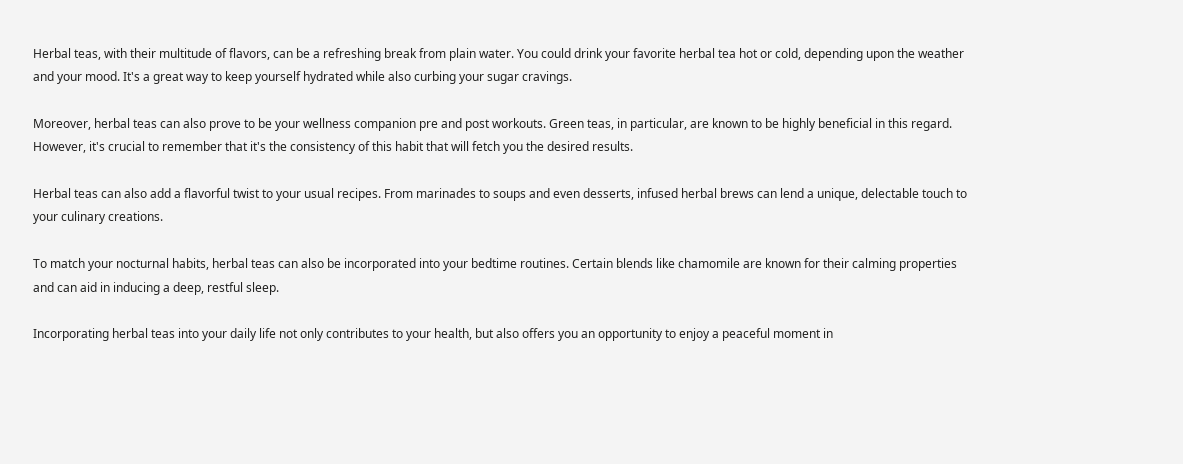Herbal teas, with their multitude of flavors, can be a refreshing break from plain water. You could drink your favorite herbal tea hot or cold, depending upon the weather and your mood. It's a great way to keep yourself hydrated while also curbing your sugar cravings.

Moreover, herbal teas can also prove to be your wellness companion pre and post workouts. Green teas, in particular, are known to be highly beneficial in this regard. However, it's crucial to remember that it's the consistency of this habit that will fetch you the desired results.

Herbal teas can also add a flavorful twist to your usual recipes. From marinades to soups and even desserts, infused herbal brews can lend a unique, delectable touch to your culinary creations.

To match your nocturnal habits, herbal teas can also be incorporated into your bedtime routines. Certain blends like chamomile are known for their calming properties and can aid in inducing a deep, restful sleep.

Incorporating herbal teas into your daily life not only contributes to your health, but also offers you an opportunity to enjoy a peaceful moment in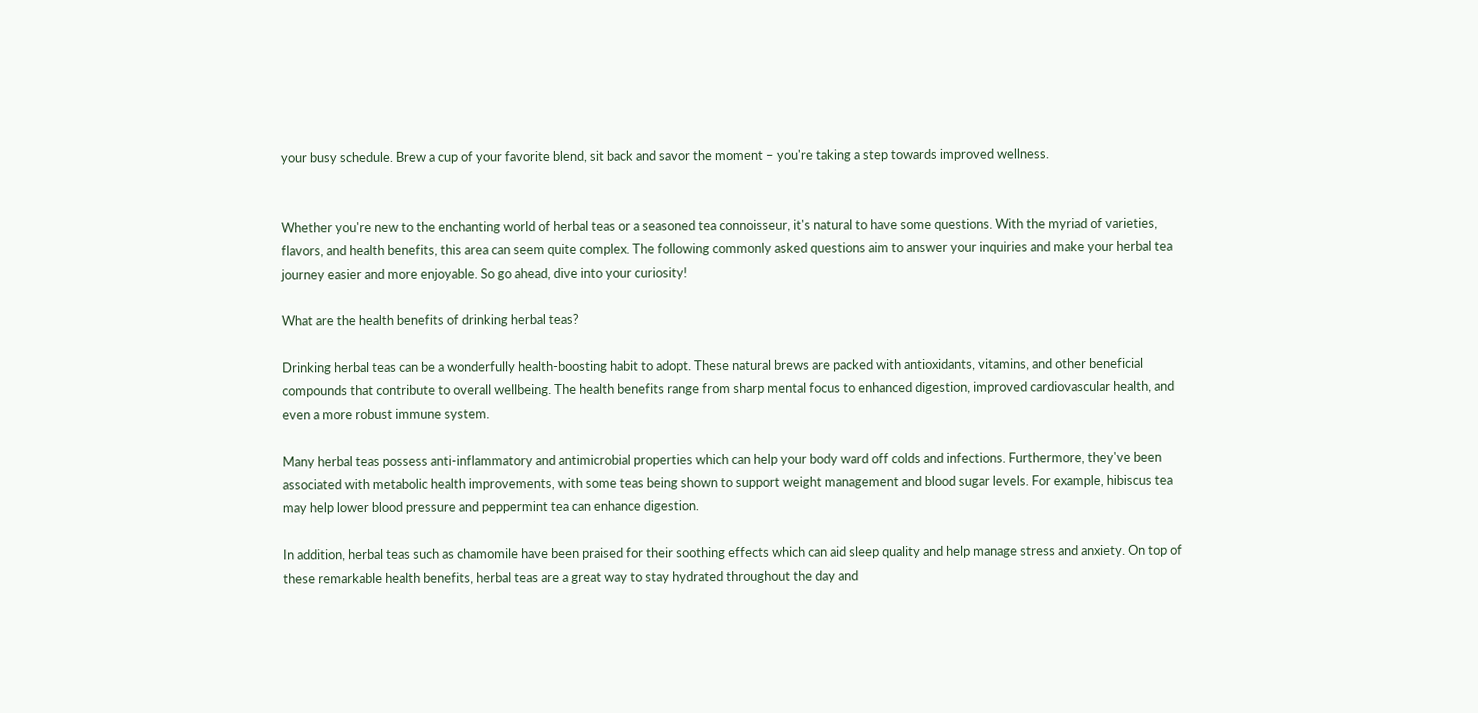your busy schedule. Brew a cup of your favorite blend, sit back and savor the moment – you're taking a step towards improved wellness.


Whether you're new to the enchanting world of herbal teas or a seasoned tea connoisseur, it's natural to have some questions. With the myriad of varieties, flavors, and health benefits, this area can seem quite complex. The following commonly asked questions aim to answer your inquiries and make your herbal tea journey easier and more enjoyable. So go ahead, dive into your curiosity!

What are the health benefits of drinking herbal teas?

Drinking herbal teas can be a wonderfully health-boosting habit to adopt. These natural brews are packed with antioxidants, vitamins, and other beneficial compounds that contribute to overall wellbeing. The health benefits range from sharp mental focus to enhanced digestion, improved cardiovascular health, and even a more robust immune system.

Many herbal teas possess anti-inflammatory and antimicrobial properties which can help your body ward off colds and infections. Furthermore, they've been associated with metabolic health improvements, with some teas being shown to support weight management and blood sugar levels. For example, hibiscus tea may help lower blood pressure and peppermint tea can enhance digestion.

In addition, herbal teas such as chamomile have been praised for their soothing effects which can aid sleep quality and help manage stress and anxiety. On top of these remarkable health benefits, herbal teas are a great way to stay hydrated throughout the day and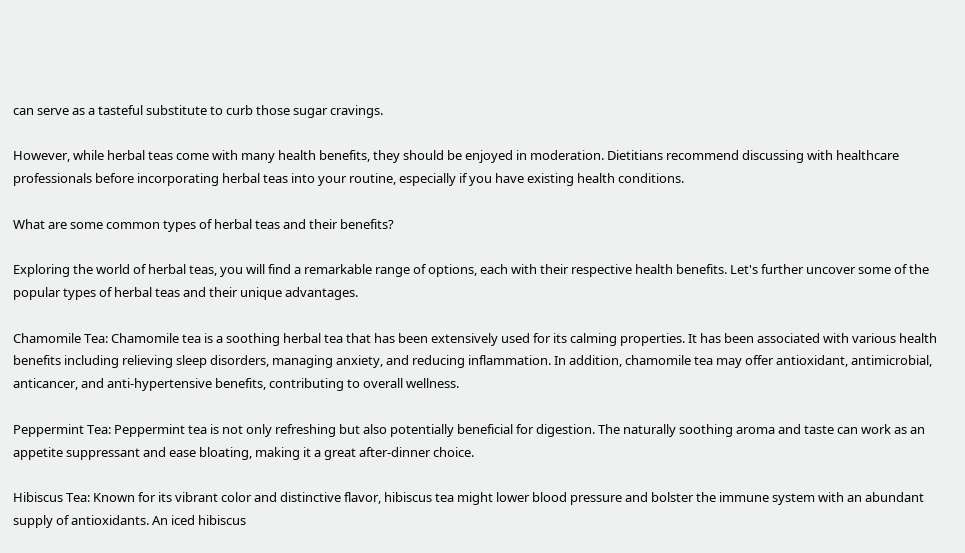can serve as a tasteful substitute to curb those sugar cravings.

However, while herbal teas come with many health benefits, they should be enjoyed in moderation. Dietitians recommend discussing with healthcare professionals before incorporating herbal teas into your routine, especially if you have existing health conditions.

What are some common types of herbal teas and their benefits?

Exploring the world of herbal teas, you will find a remarkable range of options, each with their respective health benefits. Let's further uncover some of the popular types of herbal teas and their unique advantages.

Chamomile Tea: Chamomile tea is a soothing herbal tea that has been extensively used for its calming properties. It has been associated with various health benefits including relieving sleep disorders, managing anxiety, and reducing inflammation. In addition, chamomile tea may offer antioxidant, antimicrobial, anticancer, and anti-hypertensive benefits, contributing to overall wellness.

Peppermint Tea: Peppermint tea is not only refreshing but also potentially beneficial for digestion. The naturally soothing aroma and taste can work as an appetite suppressant and ease bloating, making it a great after-dinner choice.

Hibiscus Tea: Known for its vibrant color and distinctive flavor, hibiscus tea might lower blood pressure and bolster the immune system with an abundant supply of antioxidants. An iced hibiscus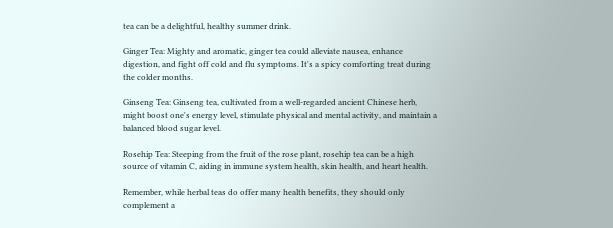tea can be a delightful, healthy summer drink.

Ginger Tea: Mighty and aromatic, ginger tea could alleviate nausea, enhance digestion, and fight off cold and flu symptoms. It's a spicy comforting treat during the colder months.

Ginseng Tea: Ginseng tea, cultivated from a well-regarded ancient Chinese herb, might boost one's energy level, stimulate physical and mental activity, and maintain a balanced blood sugar level.

Rosehip Tea: Steeping from the fruit of the rose plant, rosehip tea can be a high source of vitamin C, aiding in immune system health, skin health, and heart health.

Remember, while herbal teas do offer many health benefits, they should only complement a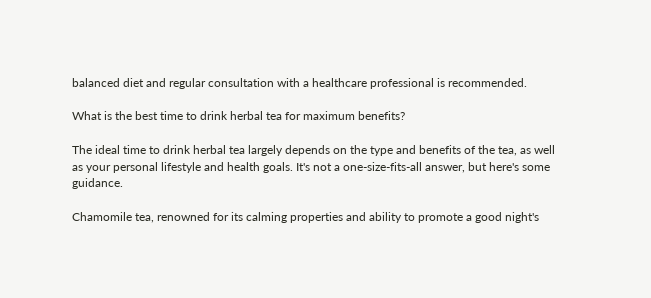balanced diet and regular consultation with a healthcare professional is recommended.

What is the best time to drink herbal tea for maximum benefits?

The ideal time to drink herbal tea largely depends on the type and benefits of the tea, as well as your personal lifestyle and health goals. It's not a one-size-fits-all answer, but here's some guidance.

Chamomile tea, renowned for its calming properties and ability to promote a good night's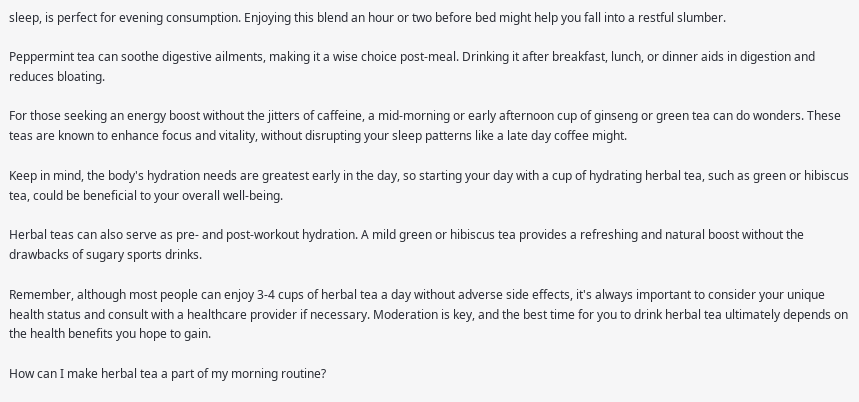sleep, is perfect for evening consumption. Enjoying this blend an hour or two before bed might help you fall into a restful slumber.

Peppermint tea can soothe digestive ailments, making it a wise choice post-meal. Drinking it after breakfast, lunch, or dinner aids in digestion and reduces bloating.

For those seeking an energy boost without the jitters of caffeine, a mid-morning or early afternoon cup of ginseng or green tea can do wonders. These teas are known to enhance focus and vitality, without disrupting your sleep patterns like a late day coffee might.

Keep in mind, the body's hydration needs are greatest early in the day, so starting your day with a cup of hydrating herbal tea, such as green or hibiscus tea, could be beneficial to your overall well-being.

Herbal teas can also serve as pre- and post-workout hydration. A mild green or hibiscus tea provides a refreshing and natural boost without the drawbacks of sugary sports drinks.

Remember, although most people can enjoy 3-4 cups of herbal tea a day without adverse side effects, it's always important to consider your unique health status and consult with a healthcare provider if necessary. Moderation is key, and the best time for you to drink herbal tea ultimately depends on the health benefits you hope to gain.

How can I make herbal tea a part of my morning routine?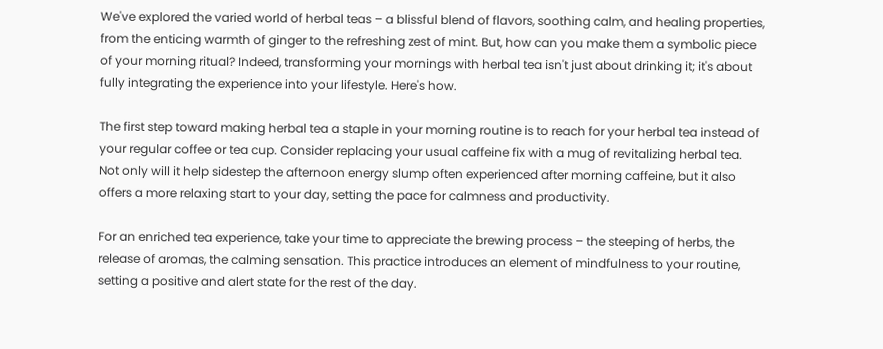We've explored the varied world of herbal teas – a blissful blend of flavors, soothing calm, and healing properties, from the enticing warmth of ginger to the refreshing zest of mint. But, how can you make them a symbolic piece of your morning ritual? Indeed, transforming your mornings with herbal tea isn't just about drinking it; it's about fully integrating the experience into your lifestyle. Here's how.

The first step toward making herbal tea a staple in your morning routine is to reach for your herbal tea instead of your regular coffee or tea cup. Consider replacing your usual caffeine fix with a mug of revitalizing herbal tea. Not only will it help sidestep the afternoon energy slump often experienced after morning caffeine, but it also offers a more relaxing start to your day, setting the pace for calmness and productivity.

For an enriched tea experience, take your time to appreciate the brewing process – the steeping of herbs, the release of aromas, the calming sensation. This practice introduces an element of mindfulness to your routine, setting a positive and alert state for the rest of the day.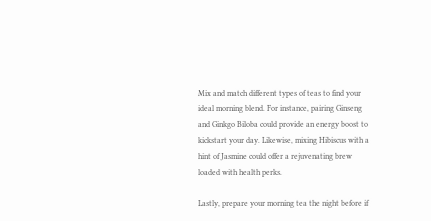Mix and match different types of teas to find your ideal morning blend. For instance, pairing Ginseng and Ginkgo Biloba could provide an energy boost to kickstart your day. Likewise, mixing Hibiscus with a hint of Jasmine could offer a rejuvenating brew loaded with health perks.

Lastly, prepare your morning tea the night before if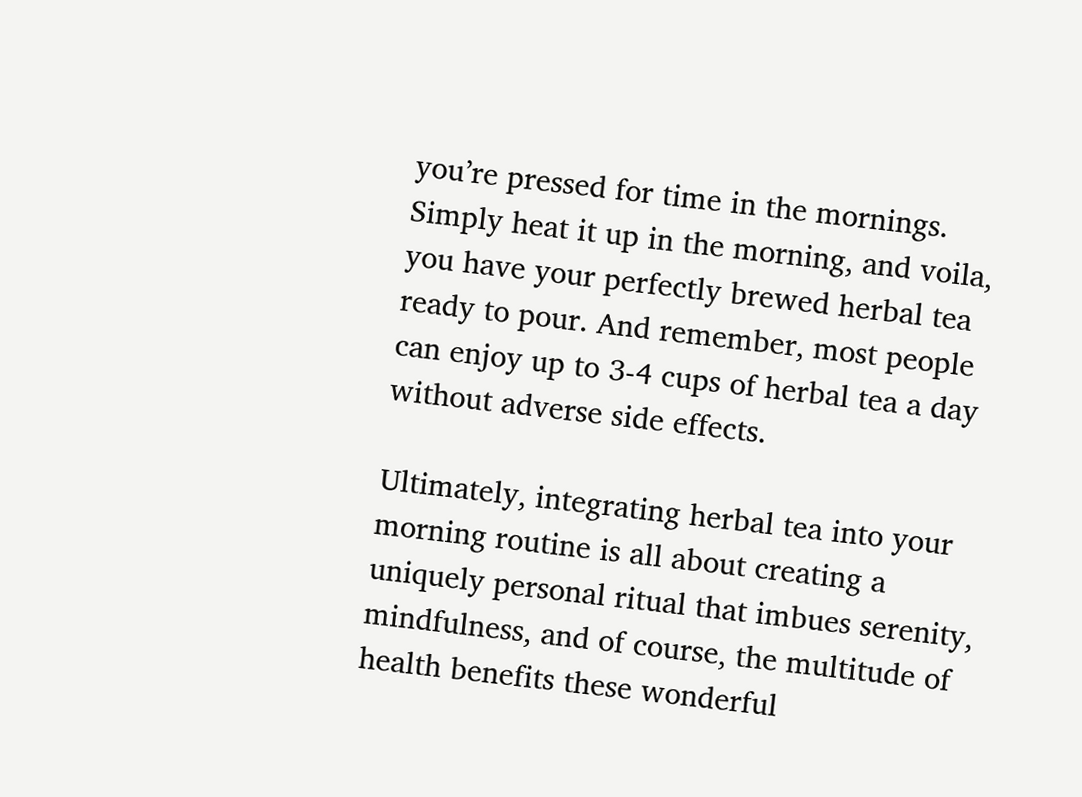you’re pressed for time in the mornings. Simply heat it up in the morning, and voila, you have your perfectly brewed herbal tea ready to pour. And remember, most people can enjoy up to 3-4 cups of herbal tea a day without adverse side effects.

Ultimately, integrating herbal tea into your morning routine is all about creating a uniquely personal ritual that imbues serenity, mindfulness, and of course, the multitude of health benefits these wonderful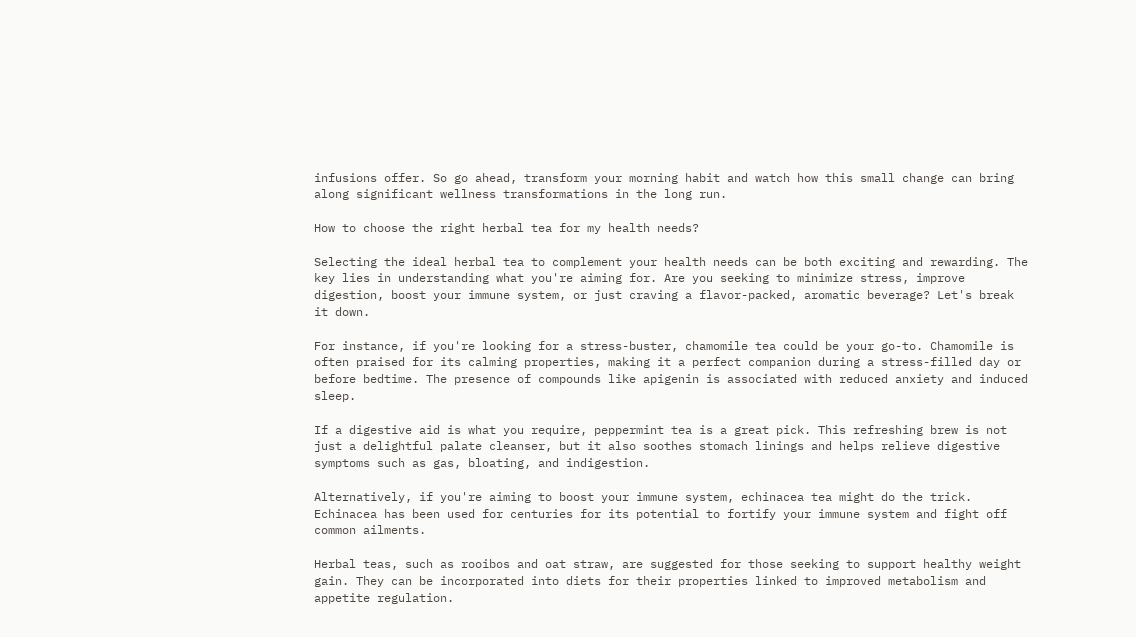infusions offer. So go ahead, transform your morning habit and watch how this small change can bring along significant wellness transformations in the long run.

How to choose the right herbal tea for my health needs?

Selecting the ideal herbal tea to complement your health needs can be both exciting and rewarding. The key lies in understanding what you're aiming for. Are you seeking to minimize stress, improve digestion, boost your immune system, or just craving a flavor-packed, aromatic beverage? Let's break it down.

For instance, if you're looking for a stress-buster, chamomile tea could be your go-to. Chamomile is often praised for its calming properties, making it a perfect companion during a stress-filled day or before bedtime. The presence of compounds like apigenin is associated with reduced anxiety and induced sleep.

If a digestive aid is what you require, peppermint tea is a great pick. This refreshing brew is not just a delightful palate cleanser, but it also soothes stomach linings and helps relieve digestive symptoms such as gas, bloating, and indigestion.

Alternatively, if you're aiming to boost your immune system, echinacea tea might do the trick. Echinacea has been used for centuries for its potential to fortify your immune system and fight off common ailments.

Herbal teas, such as rooibos and oat straw, are suggested for those seeking to support healthy weight gain. They can be incorporated into diets for their properties linked to improved metabolism and appetite regulation.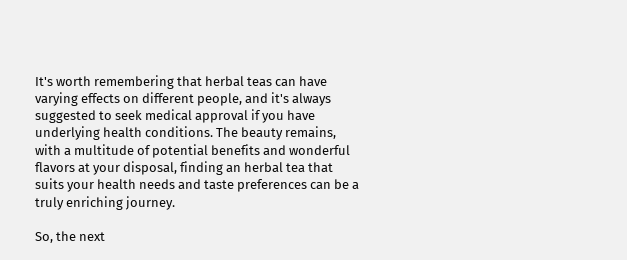It's worth remembering that herbal teas can have varying effects on different people, and it's always suggested to seek medical approval if you have underlying health conditions. The beauty remains, with a multitude of potential benefits and wonderful flavors at your disposal, finding an herbal tea that suits your health needs and taste preferences can be a truly enriching journey.

So, the next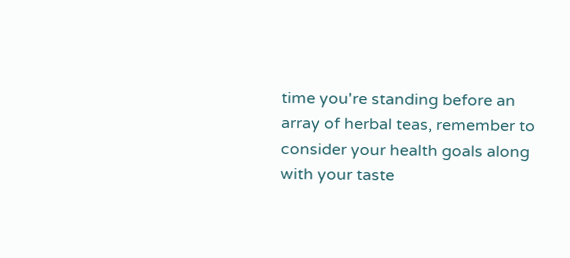time you're standing before an array of herbal teas, remember to consider your health goals along with your taste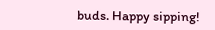buds. Happy sipping!